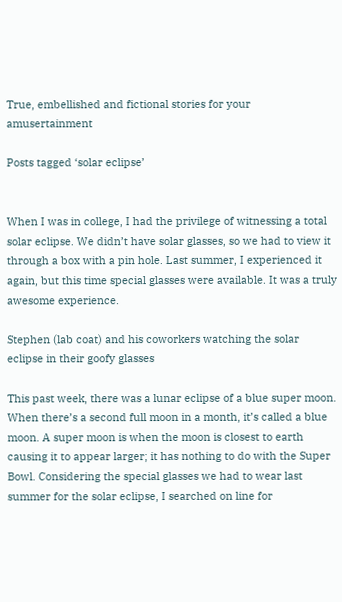True, embellished and fictional stories for your amusertainment

Posts tagged ‘solar eclipse’


When I was in college, I had the privilege of witnessing a total solar eclipse. We didn’t have solar glasses, so we had to view it through a box with a pin hole. Last summer, I experienced it again, but this time special glasses were available. It was a truly awesome experience.

Stephen (lab coat) and his coworkers watching the solar eclipse in their goofy glasses

This past week, there was a lunar eclipse of a blue super moon. When there’s a second full moon in a month, it’s called a blue moon. A super moon is when the moon is closest to earth causing it to appear larger; it has nothing to do with the Super Bowl. Considering the special glasses we had to wear last summer for the solar eclipse, I searched on line for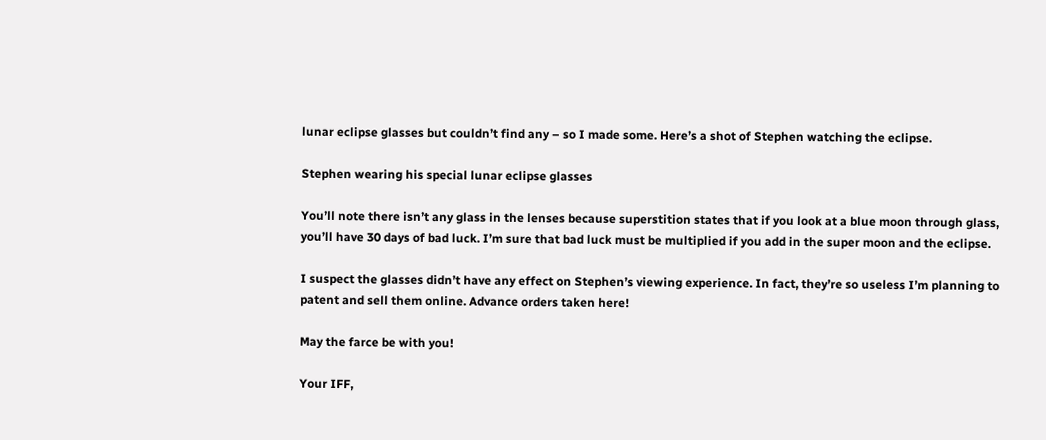lunar eclipse glasses but couldn’t find any – so I made some. Here’s a shot of Stephen watching the eclipse.

Stephen wearing his special lunar eclipse glasses

You’ll note there isn’t any glass in the lenses because superstition states that if you look at a blue moon through glass, you’ll have 30 days of bad luck. I’m sure that bad luck must be multiplied if you add in the super moon and the eclipse.

I suspect the glasses didn’t have any effect on Stephen’s viewing experience. In fact, they’re so useless I’m planning to patent and sell them online. Advance orders taken here!

May the farce be with you!

Your IFF,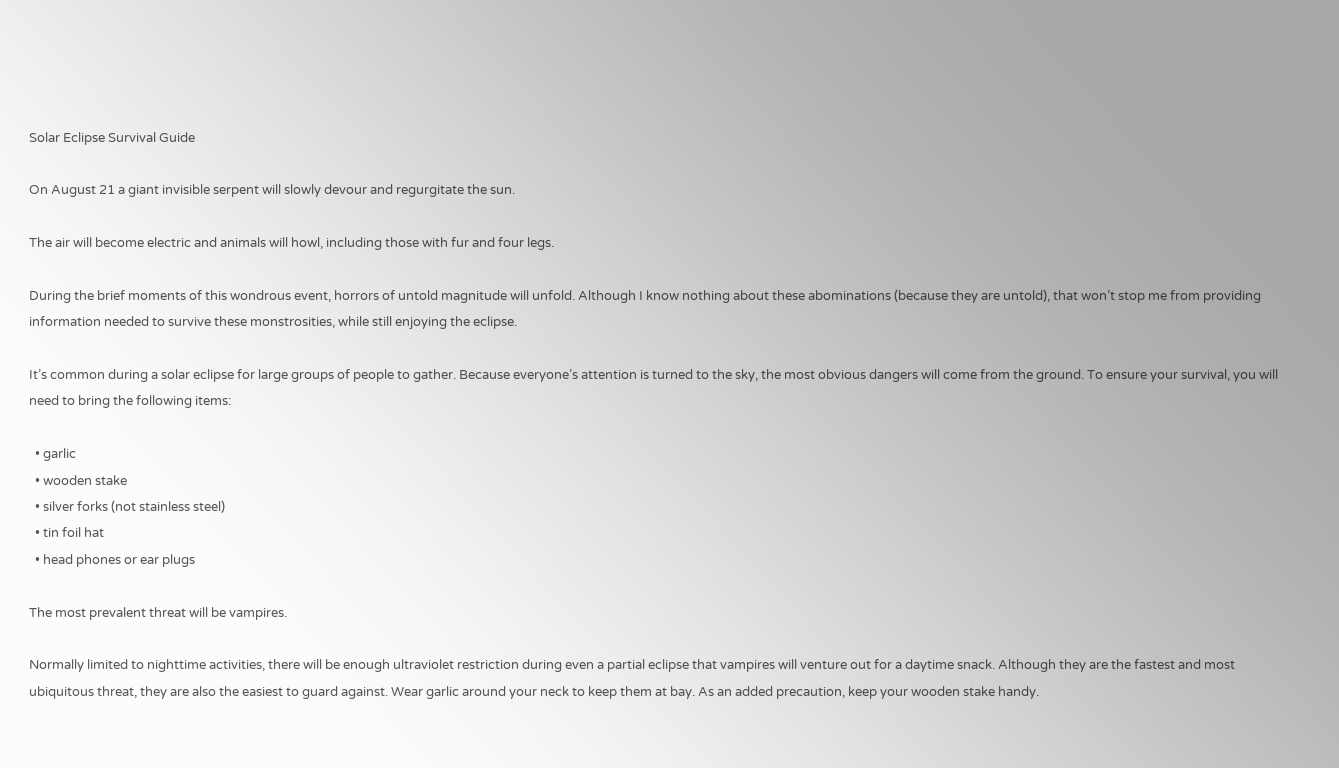Solar Eclipse Survival Guide

On August 21 a giant invisible serpent will slowly devour and regurgitate the sun.

The air will become electric and animals will howl, including those with fur and four legs.

During the brief moments of this wondrous event, horrors of untold magnitude will unfold. Although I know nothing about these abominations (because they are untold), that won’t stop me from providing information needed to survive these monstrosities, while still enjoying the eclipse.

It’s common during a solar eclipse for large groups of people to gather. Because everyone’s attention is turned to the sky, the most obvious dangers will come from the ground. To ensure your survival, you will need to bring the following items:

  • garlic
  • wooden stake
  • silver forks (not stainless steel)
  • tin foil hat
  • head phones or ear plugs

The most prevalent threat will be vampires.

Normally limited to nighttime activities, there will be enough ultraviolet restriction during even a partial eclipse that vampires will venture out for a daytime snack. Although they are the fastest and most ubiquitous threat, they are also the easiest to guard against. Wear garlic around your neck to keep them at bay. As an added precaution, keep your wooden stake handy.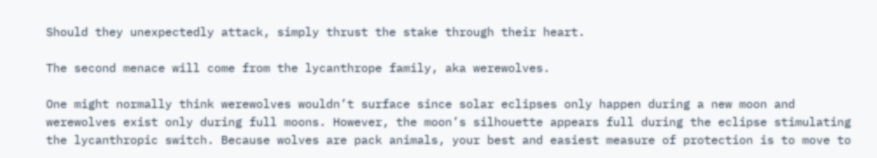Should they unexpectedly attack, simply thrust the stake through their heart.

The second menace will come from the lycanthrope family, aka werewolves.

One might normally think werewolves wouldn’t surface since solar eclipses only happen during a new moon and werewolves exist only during full moons. However, the moon’s silhouette appears full during the eclipse stimulating the lycanthropic switch. Because wolves are pack animals, your best and easiest measure of protection is to move to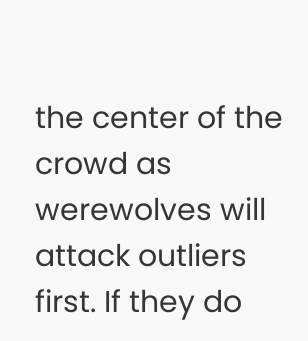the center of the crowd as werewolves will attack outliers first. If they do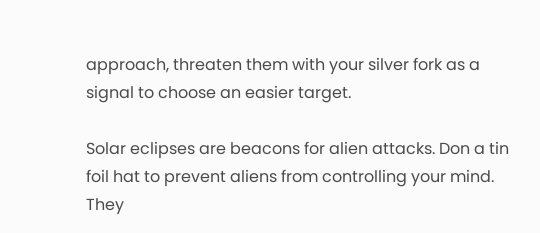approach, threaten them with your silver fork as a signal to choose an easier target.

Solar eclipses are beacons for alien attacks. Don a tin foil hat to prevent aliens from controlling your mind. They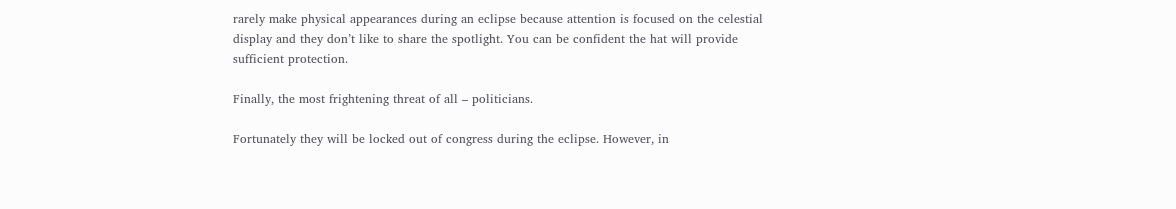rarely make physical appearances during an eclipse because attention is focused on the celestial display and they don’t like to share the spotlight. You can be confident the hat will provide sufficient protection.

Finally, the most frightening threat of all – politicians.

Fortunately they will be locked out of congress during the eclipse. However, in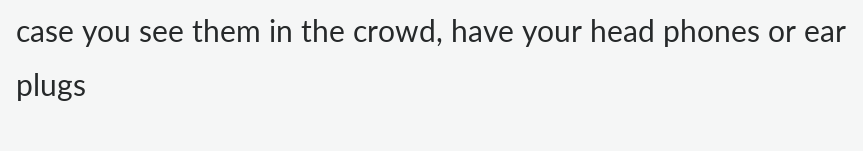case you see them in the crowd, have your head phones or ear plugs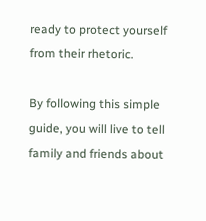ready to protect yourself from their rhetoric.

By following this simple guide, you will live to tell family and friends about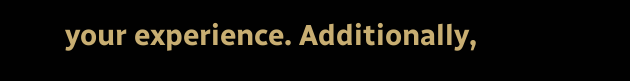your experience. Additionally,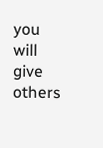you will give others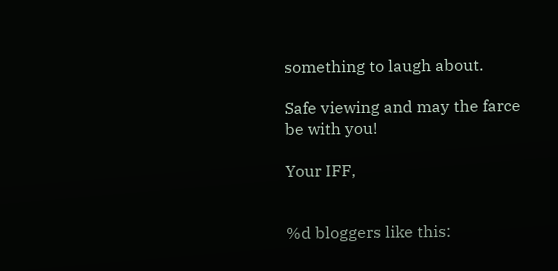something to laugh about.

Safe viewing and may the farce be with you!

Your IFF,


%d bloggers like this: